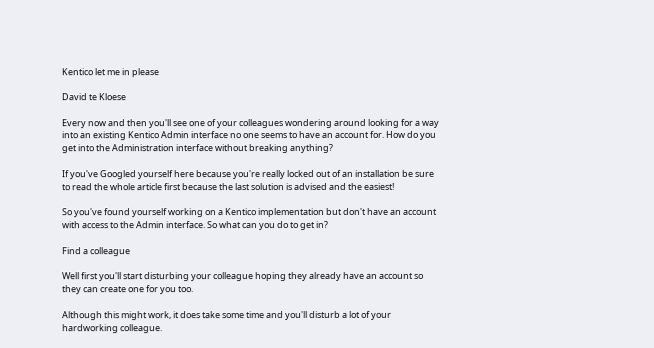Kentico let me in please

David te Kloese

Every now and then you'll see one of your colleagues wondering around looking for a way into an existing Kentico Admin interface no one seems to have an account for. How do you get into the Administration interface without breaking anything?

If you've Googled yourself here because you're really locked out of an installation be sure to read the whole article first because the last solution is advised and the easiest!

So you've found yourself working on a Kentico implementation but don't have an account with access to the Admin interface. So what can you do to get in?

Find a colleague

Well first you'll start disturbing your colleague hoping they already have an account so they can create one for you too.

Although this might work, it does take some time and you'll disturb a lot of your hardworking colleague.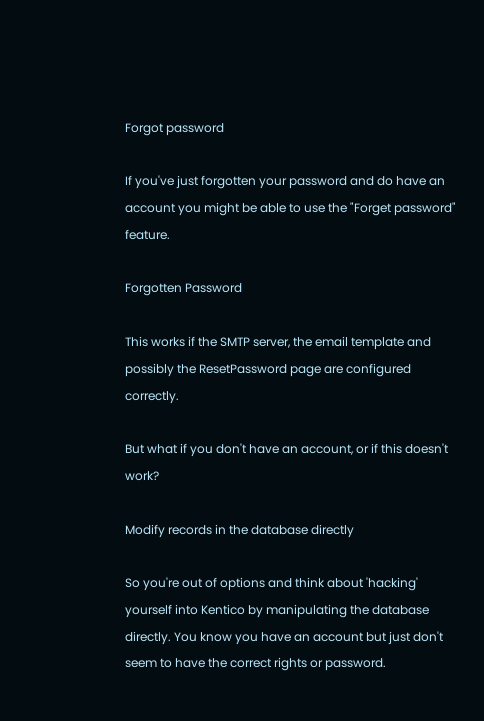Forgot password

If you've just forgotten your password and do have an account you might be able to use the "Forget password" feature.

Forgotten Password

This works if the SMTP server, the email template and possibly the ResetPassword page are configured correctly.

But what if you don't have an account, or if this doesn't work?

Modify records in the database directly

So you're out of options and think about 'hacking' yourself into Kentico by manipulating the database directly. You know you have an account but just don't seem to have the correct rights or password.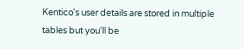Kentico's user details are stored in multiple tables but you'll be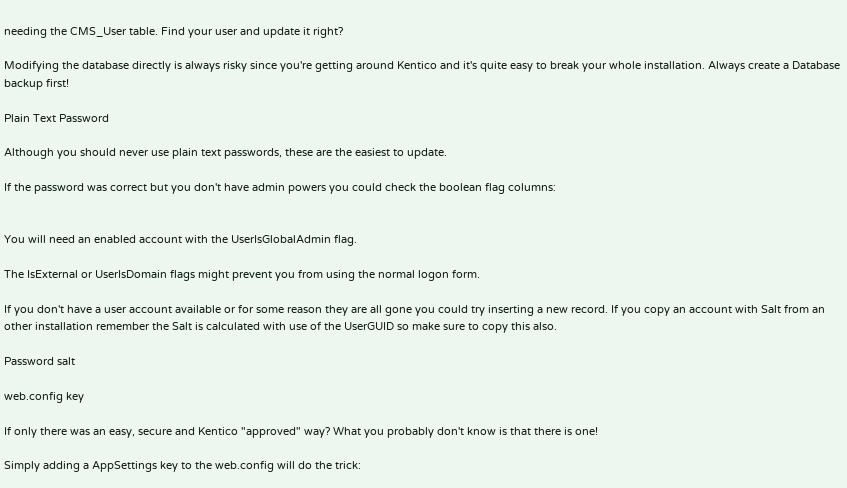needing the CMS_User table. Find your user and update it right?

Modifying the database directly is always risky since you're getting around Kentico and it's quite easy to break your whole installation. Always create a Database backup first!

Plain Text Password

Although you should never use plain text passwords, these are the easiest to update.

If the password was correct but you don't have admin powers you could check the boolean flag columns:


You will need an enabled account with the UserIsGlobalAdmin flag.

The IsExternal or UserIsDomain flags might prevent you from using the normal logon form.

If you don't have a user account available or for some reason they are all gone you could try inserting a new record. If you copy an account with Salt from an other installation remember the Salt is calculated with use of the UserGUID so make sure to copy this also.

Password salt

web.config key

If only there was an easy, secure and Kentico "approved" way? What you probably don't know is that there is one!

Simply adding a AppSettings key to the web.config will do the trick: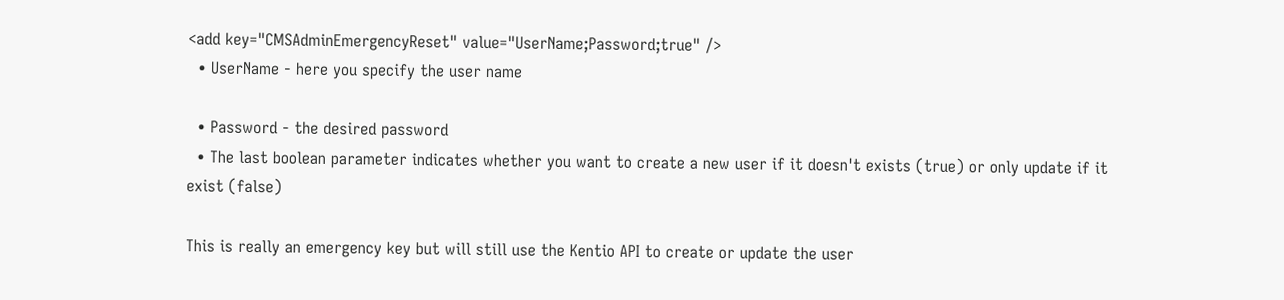<add key="CMSAdminEmergencyReset" value="UserName;Password;true" />
  • UserName - here you specify the user name

  • Password - the desired password
  • The last boolean parameter indicates whether you want to create a new user if it doesn't exists (true) or only update if it exist (false)

This is really an emergency key but will still use the Kentio API to create or update the user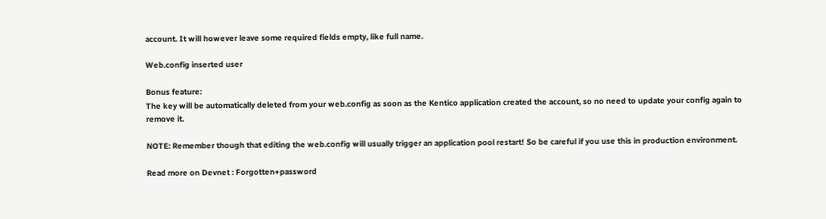account. It will however leave some required fields empty, like full name.

Web.config inserted user

Bonus feature:
The key will be automatically deleted from your web.config as soon as the Kentico application created the account, so no need to update your config again to remove it.

NOTE: Remember though that editing the web.config will usually trigger an application pool restart! So be careful if you use this in production environment.

Read more on Devnet : Forgotten+password